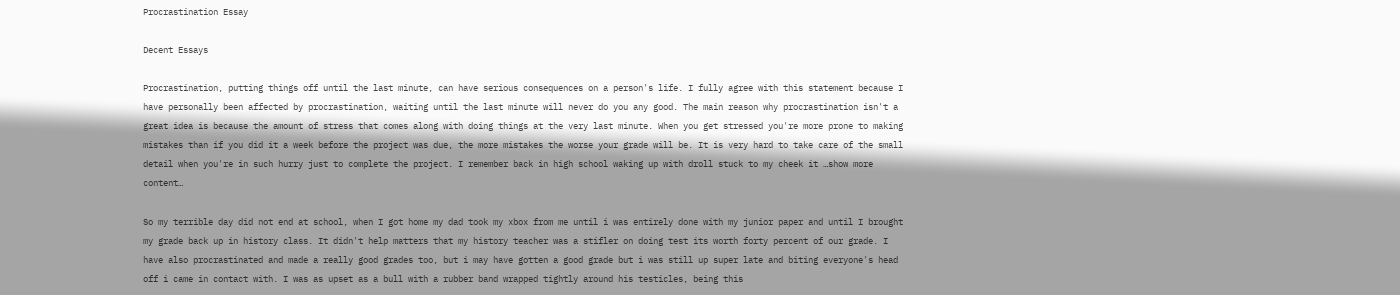Procrastination Essay

Decent Essays

Procrastination, putting things off until the last minute, can have serious consequences on a person's life. I fully agree with this statement because I have personally been affected by procrastination, waiting until the last minute will never do you any good. The main reason why procrastination isn't a great idea is because the amount of stress that comes along with doing things at the very last minute. When you get stressed you're more prone to making mistakes than if you did it a week before the project was due, the more mistakes the worse your grade will be. It is very hard to take care of the small detail when you're in such hurry just to complete the project. I remember back in high school waking up with droll stuck to my cheek it …show more content…

So my terrible day did not end at school, when I got home my dad took my xbox from me until i was entirely done with my junior paper and until I brought my grade back up in history class. It didn't help matters that my history teacher was a stifler on doing test its worth forty percent of our grade. I have also procrastinated and made a really good grades too, but i may have gotten a good grade but i was still up super late and biting everyone's head off i came in contact with. I was as upset as a bull with a rubber band wrapped tightly around his testicles, being this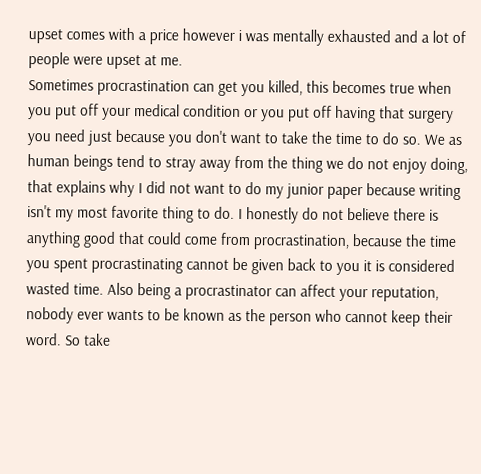upset comes with a price however i was mentally exhausted and a lot of people were upset at me.
Sometimes procrastination can get you killed, this becomes true when you put off your medical condition or you put off having that surgery you need just because you don't want to take the time to do so. We as human beings tend to stray away from the thing we do not enjoy doing, that explains why I did not want to do my junior paper because writing isn't my most favorite thing to do. I honestly do not believe there is anything good that could come from procrastination, because the time you spent procrastinating cannot be given back to you it is considered wasted time. Also being a procrastinator can affect your reputation, nobody ever wants to be known as the person who cannot keep their word. So take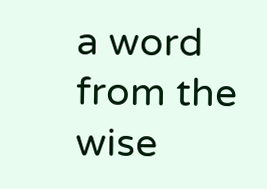a word from the wise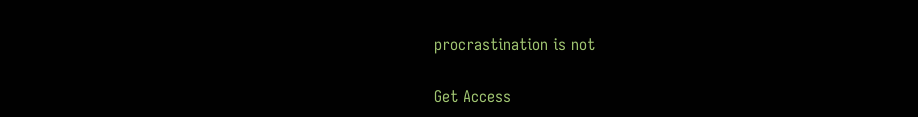procrastination is not

Get Access